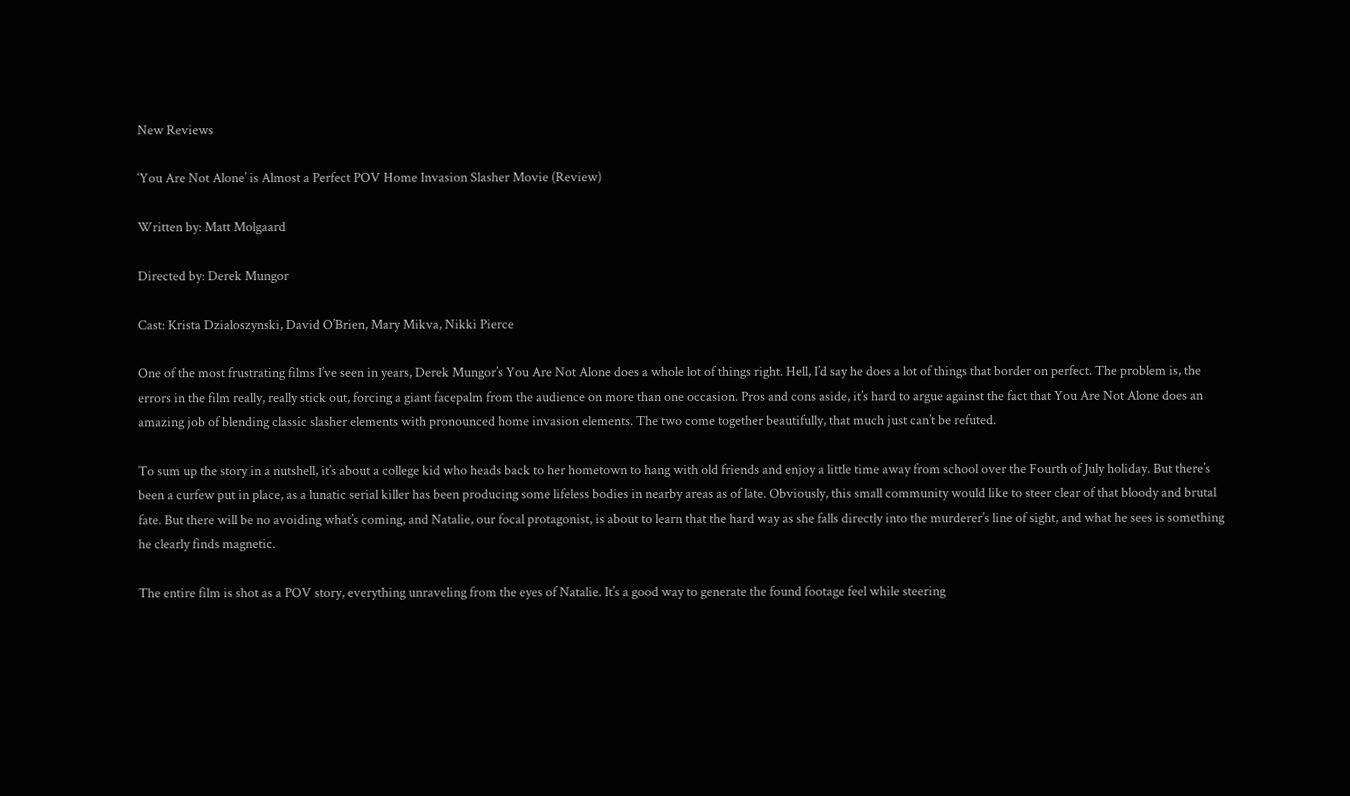New Reviews

‘You Are Not Alone’ is Almost a Perfect POV Home Invasion Slasher Movie (Review)

Written by: Matt Molgaard

Directed by: Derek Mungor

Cast: Krista Dzialoszynski, David O’Brien, Mary Mikva, Nikki Pierce

One of the most frustrating films I’ve seen in years, Derek Mungor’s You Are Not Alone does a whole lot of things right. Hell, I’d say he does a lot of things that border on perfect. The problem is, the errors in the film really, really stick out, forcing a giant facepalm from the audience on more than one occasion. Pros and cons aside, it’s hard to argue against the fact that You Are Not Alone does an amazing job of blending classic slasher elements with pronounced home invasion elements. The two come together beautifully, that much just can’t be refuted.

To sum up the story in a nutshell, it’s about a college kid who heads back to her hometown to hang with old friends and enjoy a little time away from school over the Fourth of July holiday. But there’s been a curfew put in place, as a lunatic serial killer has been producing some lifeless bodies in nearby areas as of late. Obviously, this small community would like to steer clear of that bloody and brutal fate. But there will be no avoiding what’s coming, and Natalie, our focal protagonist, is about to learn that the hard way as she falls directly into the murderer’s line of sight, and what he sees is something he clearly finds magnetic.

The entire film is shot as a POV story, everything unraveling from the eyes of Natalie. It’s a good way to generate the found footage feel while steering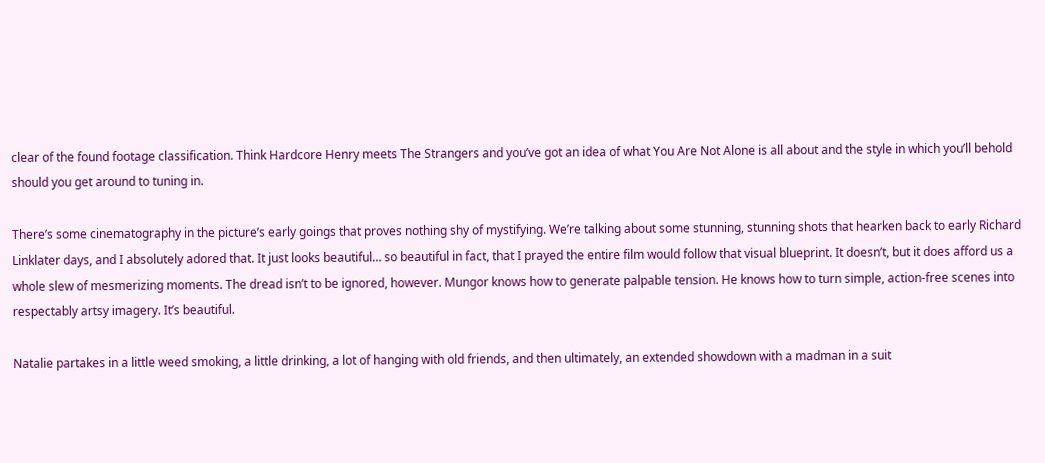clear of the found footage classification. Think Hardcore Henry meets The Strangers and you’ve got an idea of what You Are Not Alone is all about and the style in which you’ll behold should you get around to tuning in.

There’s some cinematography in the picture’s early goings that proves nothing shy of mystifying. We’re talking about some stunning, stunning shots that hearken back to early Richard Linklater days, and I absolutely adored that. It just looks beautiful… so beautiful in fact, that I prayed the entire film would follow that visual blueprint. It doesn’t, but it does afford us a whole slew of mesmerizing moments. The dread isn’t to be ignored, however. Mungor knows how to generate palpable tension. He knows how to turn simple, action-free scenes into respectably artsy imagery. It’s beautiful.

Natalie partakes in a little weed smoking, a little drinking, a lot of hanging with old friends, and then ultimately, an extended showdown with a madman in a suit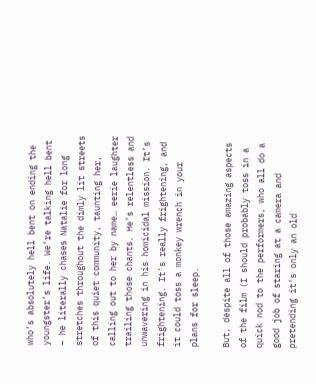who’s absolutely hell bent on ending the youngster’s life. We’re talking hell bent – he literally chases Natalie for long stretches throughout the dimly lit streets of this quiet community, taunting her, calling out to her by name… eerie laughter trailing those chants. He’s relentless and unwavering in his homicidal mission. It’s frightening. It’s really frightening, and it could toss a monkey wrench in your plans for sleep.

But, despite all of those amazing aspects of the film (I should probably toss in a quick nod to the performers, who all do a good job of staring at a camera and pretending it’s only an old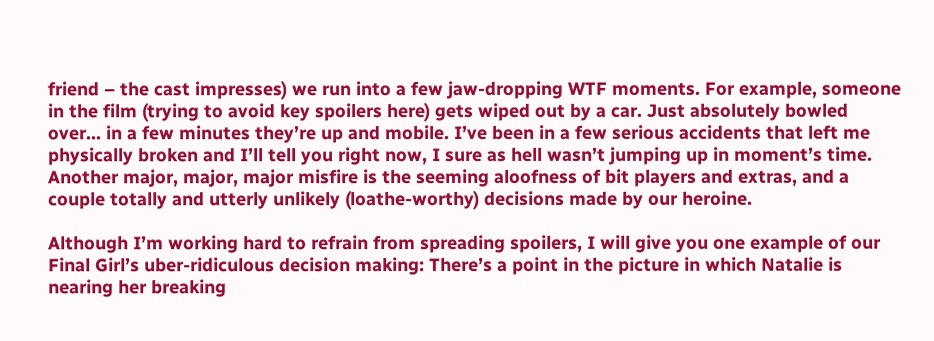friend – the cast impresses) we run into a few jaw-dropping WTF moments. For example, someone in the film (trying to avoid key spoilers here) gets wiped out by a car. Just absolutely bowled over… in a few minutes they’re up and mobile. I’ve been in a few serious accidents that left me physically broken and I’ll tell you right now, I sure as hell wasn’t jumping up in moment’s time. Another major, major, major misfire is the seeming aloofness of bit players and extras, and a couple totally and utterly unlikely (loathe-worthy) decisions made by our heroine.

Although I’m working hard to refrain from spreading spoilers, I will give you one example of our Final Girl’s uber-ridiculous decision making: There’s a point in the picture in which Natalie is nearing her breaking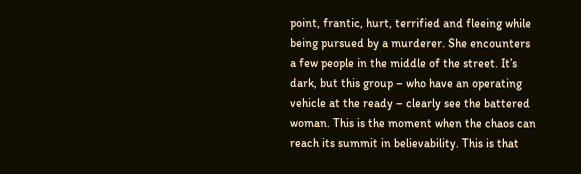point, frantic, hurt, terrified and fleeing while being pursued by a murderer. She encounters a few people in the middle of the street. It’s dark, but this group – who have an operating vehicle at the ready – clearly see the battered woman. This is the moment when the chaos can reach its summit in believability. This is that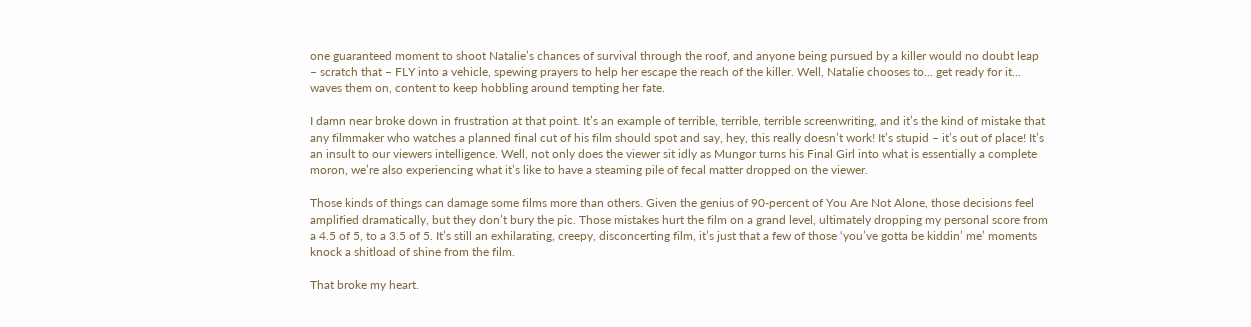one guaranteed moment to shoot Natalie’s chances of survival through the roof, and anyone being pursued by a killer would no doubt leap – scratch that – FLY into a vehicle, spewing prayers to help her escape the reach of the killer. Well, Natalie chooses to… get ready for it… waves them on, content to keep hobbling around tempting her fate.

I damn near broke down in frustration at that point. It’s an example of terrible, terrible, terrible screenwriting, and it’s the kind of mistake that any filmmaker who watches a planned final cut of his film should spot and say, hey, this really doesn’t work! It’s stupid – it’s out of place! It’s an insult to our viewers intelligence. Well, not only does the viewer sit idly as Mungor turns his Final Girl into what is essentially a complete moron, we’re also experiencing what it’s like to have a steaming pile of fecal matter dropped on the viewer.

Those kinds of things can damage some films more than others. Given the genius of 90-percent of You Are Not Alone, those decisions feel amplified dramatically, but they don’t bury the pic. Those mistakes hurt the film on a grand level, ultimately dropping my personal score from a 4.5 of 5, to a 3.5 of 5. It’s still an exhilarating, creepy, disconcerting film, it’s just that a few of those ‘you’ve gotta be kiddin’ me’ moments knock a shitload of shine from the film.

That broke my heart.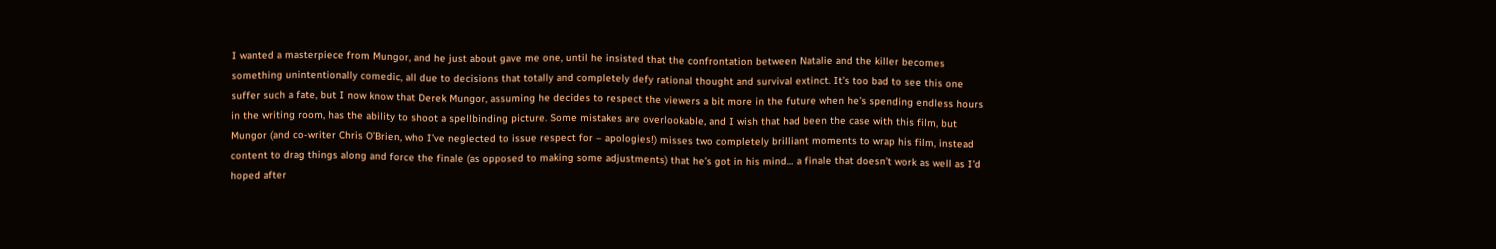I wanted a masterpiece from Mungor, and he just about gave me one, until he insisted that the confrontation between Natalie and the killer becomes something unintentionally comedic, all due to decisions that totally and completely defy rational thought and survival extinct. It’s too bad to see this one suffer such a fate, but I now know that Derek Mungor, assuming he decides to respect the viewers a bit more in the future when he’s spending endless hours in the writing room, has the ability to shoot a spellbinding picture. Some mistakes are overlookable, and I wish that had been the case with this film, but Mungor (and co-writer Chris O’Brien, who I’ve neglected to issue respect for – apologies!) misses two completely brilliant moments to wrap his film, instead content to drag things along and force the finale (as opposed to making some adjustments) that he’s got in his mind… a finale that doesn’t work as well as I’d hoped after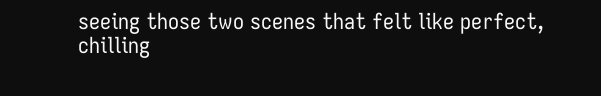seeing those two scenes that felt like perfect, chilling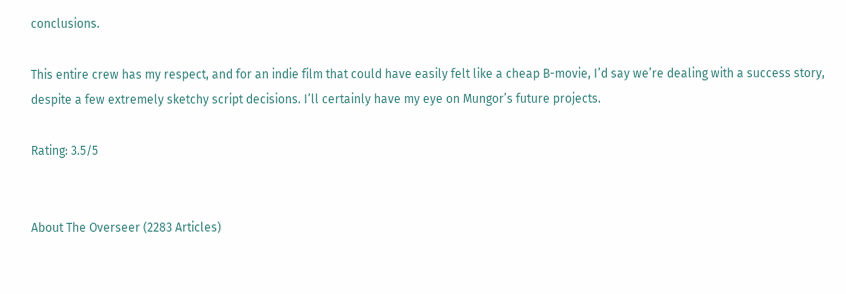conclusions.

This entire crew has my respect, and for an indie film that could have easily felt like a cheap B-movie, I’d say we’re dealing with a success story, despite a few extremely sketchy script decisions. I’ll certainly have my eye on Mungor’s future projects.

Rating: 3.5/5


About The Overseer (2283 Articles)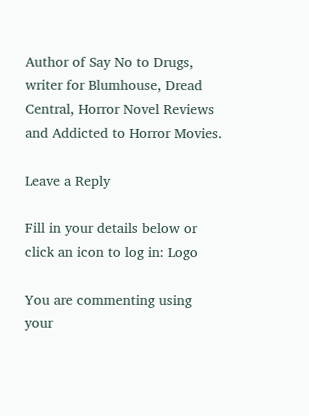Author of Say No to Drugs, writer for Blumhouse, Dread Central, Horror Novel Reviews and Addicted to Horror Movies.

Leave a Reply

Fill in your details below or click an icon to log in: Logo

You are commenting using your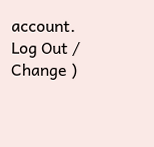account. Log Out /  Change )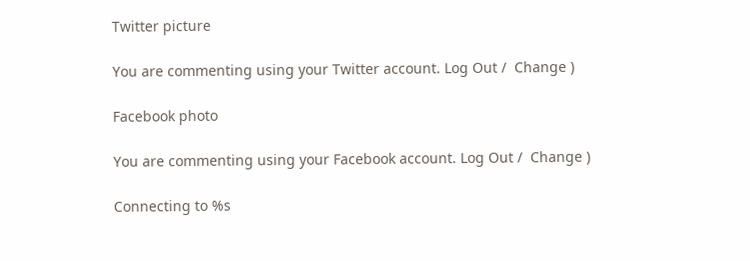Twitter picture

You are commenting using your Twitter account. Log Out /  Change )

Facebook photo

You are commenting using your Facebook account. Log Out /  Change )

Connecting to %s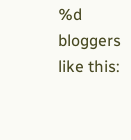%d bloggers like this: